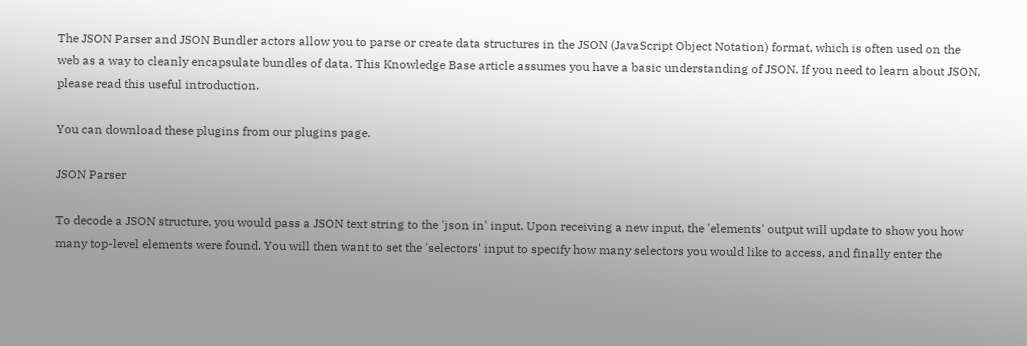The JSON Parser and JSON Bundler actors allow you to parse or create data structures in the JSON (JavaScript Object Notation) format, which is often used on the web as a way to cleanly encapsulate bundles of data. This Knowledge Base article assumes you have a basic understanding of JSON. If you need to learn about JSON, please read this useful introduction.

You can download these plugins from our plugins page.

JSON Parser

To decode a JSON structure, you would pass a JSON text string to the 'json in' input. Upon receiving a new input, the 'elements' output will update to show you how many top-level elements were found. You will then want to set the 'selectors' input to specify how many selectors you would like to access, and finally enter the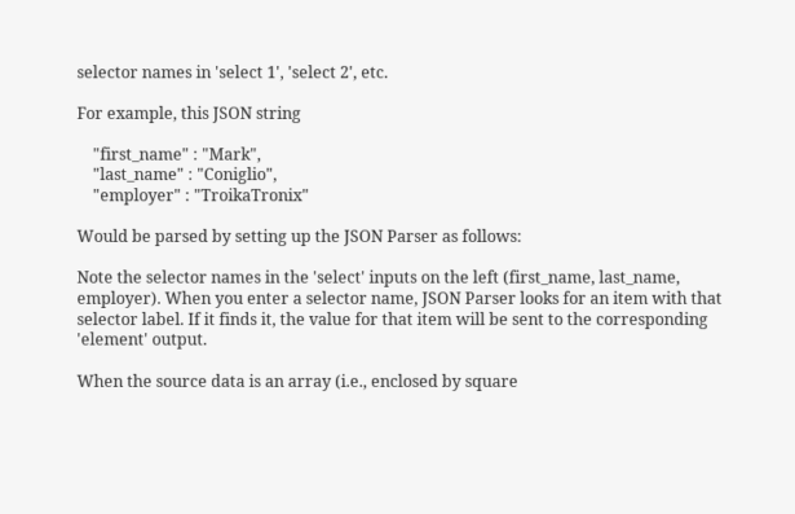selector names in 'select 1', 'select 2', etc.

For example, this JSON string

    "first_name" : "Mark",
    "last_name" : "Coniglio",
    "employer" : "TroikaTronix"

Would be parsed by setting up the JSON Parser as follows:

Note the selector names in the 'select' inputs on the left (first_name, last_name, employer). When you enter a selector name, JSON Parser looks for an item with that selector label. If it finds it, the value for that item will be sent to the corresponding 'element' output.

When the source data is an array (i.e., enclosed by square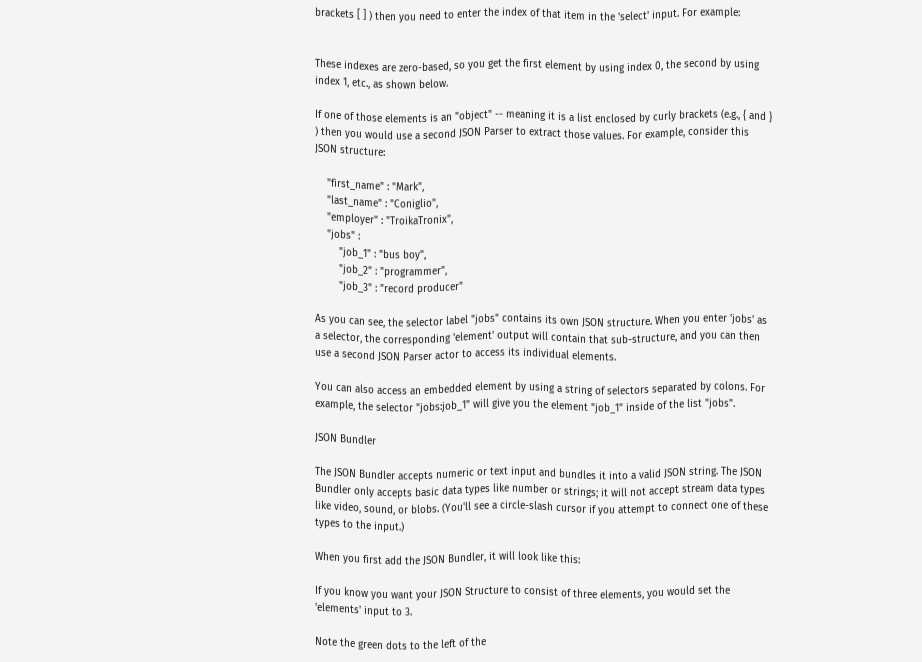brackets [ ] ) then you need to enter the index of that item in the 'select' input. For example:


These indexes are zero-based, so you get the first element by using index 0, the second by using index 1, etc., as shown below.

If one of those elements is an "object" -- meaning it is a list enclosed by curly brackets (e.g., { and } ) then you would use a second JSON Parser to extract those values. For example, consider this JSON structure:

    "first_name" : "Mark",
    "last_name" : "Coniglio",
    "employer" : "TroikaTronix",
    "jobs" :
        "job_1" : "bus boy",
        "job_2" : "programmer",
        "job_3" : "record producer"

As you can see, the selector label "jobs" contains its own JSON structure. When you enter 'jobs' as a selector, the corresponding 'element' output will contain that sub-structure, and you can then use a second JSON Parser actor to access its individual elements.

You can also access an embedded element by using a string of selectors separated by colons. For example, the selector "jobs:job_1" will give you the element "job_1" inside of the list "jobs".

JSON Bundler

The JSON Bundler accepts numeric or text input and bundles it into a valid JSON string. The JSON Bundler only accepts basic data types like number or strings; it will not accept stream data types like video, sound, or blobs. (You'll see a circle-slash cursor if you attempt to connect one of these types to the input.)

When you first add the JSON Bundler, it will look like this:

If you know you want your JSON Structure to consist of three elements, you would set the 'elements' input to 3.

Note the green dots to the left of the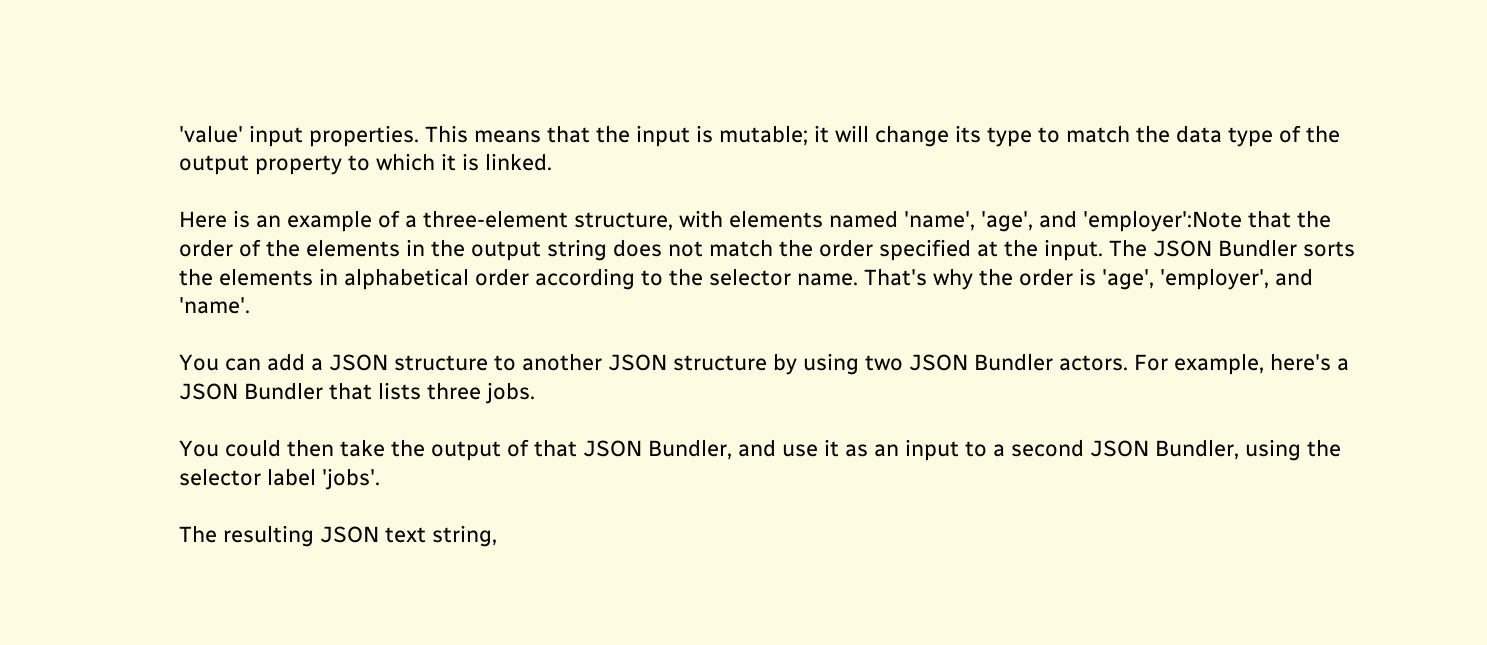'value' input properties. This means that the input is mutable; it will change its type to match the data type of the output property to which it is linked.

Here is an example of a three-element structure, with elements named 'name', 'age', and 'employer':Note that the order of the elements in the output string does not match the order specified at the input. The JSON Bundler sorts the elements in alphabetical order according to the selector name. That's why the order is 'age', 'employer', and 'name'.

You can add a JSON structure to another JSON structure by using two JSON Bundler actors. For example, here's a JSON Bundler that lists three jobs.

You could then take the output of that JSON Bundler, and use it as an input to a second JSON Bundler, using the selector label 'jobs'.

The resulting JSON text string,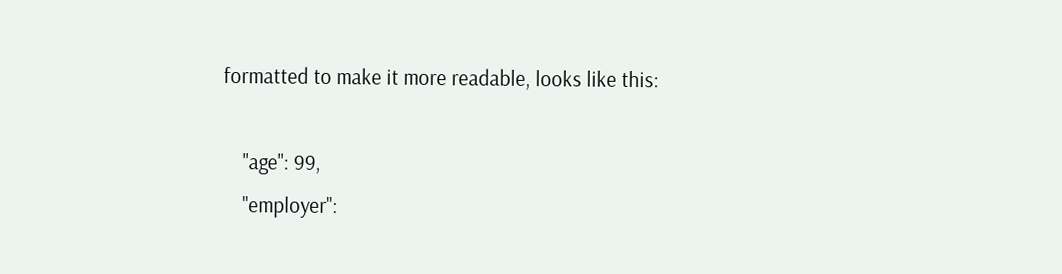formatted to make it more readable, looks like this:

    "age": 99,
    "employer":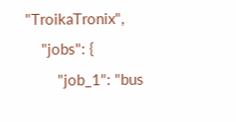"TroikaTronix",
    "jobs": {
        "job_1": "bus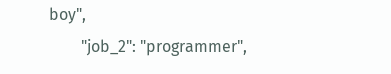boy",
        "job_2": "programmer",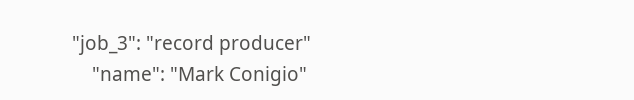"job_3": "record producer"
    "name": "Mark Conigio"